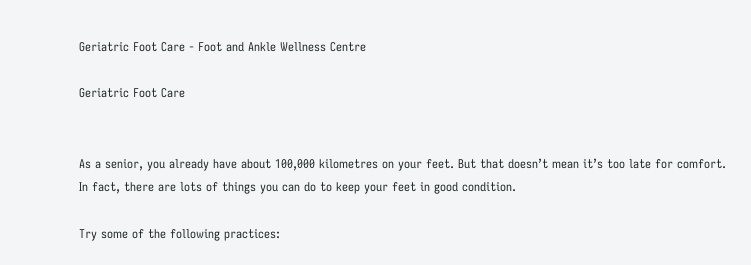Geriatric Foot Care - Foot and Ankle Wellness Centre

Geriatric Foot Care


As a senior, you already have about 100,000 kilometres on your feet. But that doesn’t mean it’s too late for comfort. In fact, there are lots of things you can do to keep your feet in good condition.

Try some of the following practices: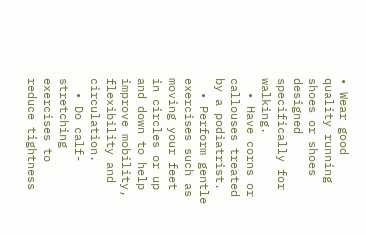• Wear good quality running shoes or shoes designed specifically for walking.
  • Have corns or callouses treated by a podiatrist.
  • Perform gentle exercises such as moving your feet in circles or up and down to help improve mobility, flexibility and circulation.
  • Do calf-stretching exercises to reduce tightness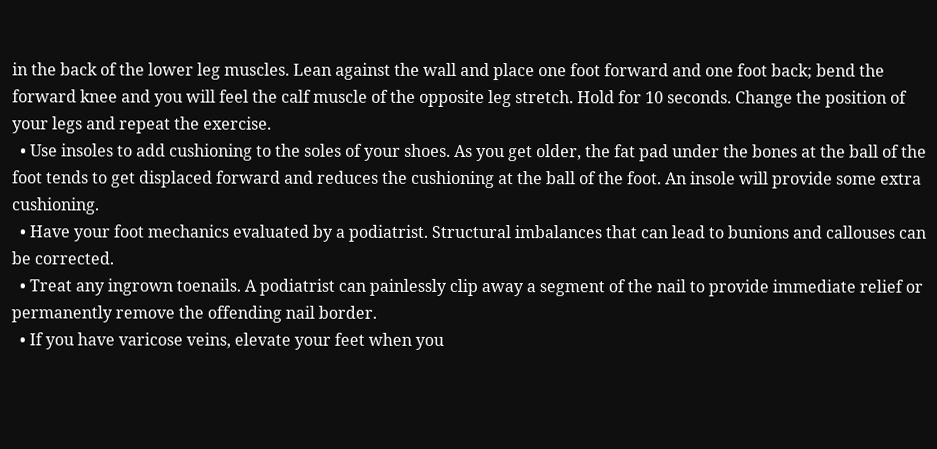in the back of the lower leg muscles. Lean against the wall and place one foot forward and one foot back; bend the forward knee and you will feel the calf muscle of the opposite leg stretch. Hold for 10 seconds. Change the position of your legs and repeat the exercise.
  • Use insoles to add cushioning to the soles of your shoes. As you get older, the fat pad under the bones at the ball of the foot tends to get displaced forward and reduces the cushioning at the ball of the foot. An insole will provide some extra cushioning.
  • Have your foot mechanics evaluated by a podiatrist. Structural imbalances that can lead to bunions and callouses can be corrected.
  • Treat any ingrown toenails. A podiatrist can painlessly clip away a segment of the nail to provide immediate relief or permanently remove the offending nail border.
  • If you have varicose veins, elevate your feet when you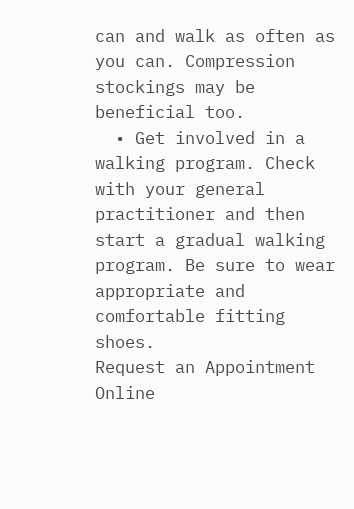can and walk as often as you can. Compression stockings may be beneficial too.
  • Get involved in a walking program. Check with your general practitioner and then start a gradual walking program. Be sure to wear appropriate and comfortable fitting shoes.
Request an Appointment Online